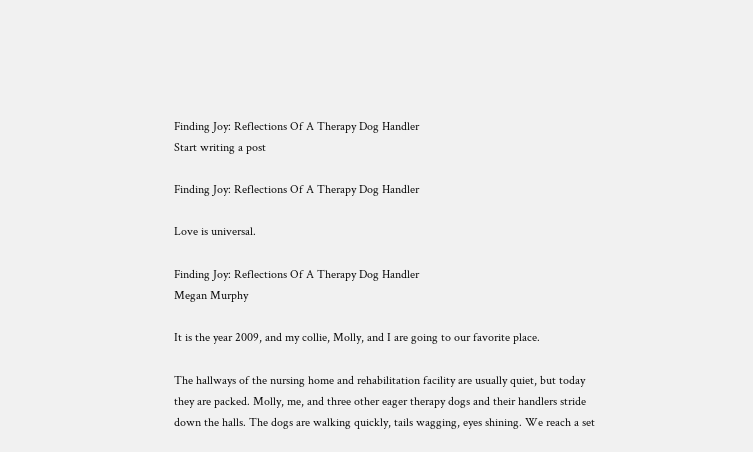Finding Joy: Reflections Of A Therapy Dog Handler
Start writing a post

Finding Joy: Reflections Of A Therapy Dog Handler

Love is universal.

Finding Joy: Reflections Of A Therapy Dog Handler
Megan Murphy

It is the year 2009, and my collie, Molly, and I are going to our favorite place.

The hallways of the nursing home and rehabilitation facility are usually quiet, but today they are packed. Molly, me, and three other eager therapy dogs and their handlers stride down the halls. The dogs are walking quickly, tails wagging, eyes shining. We reach a set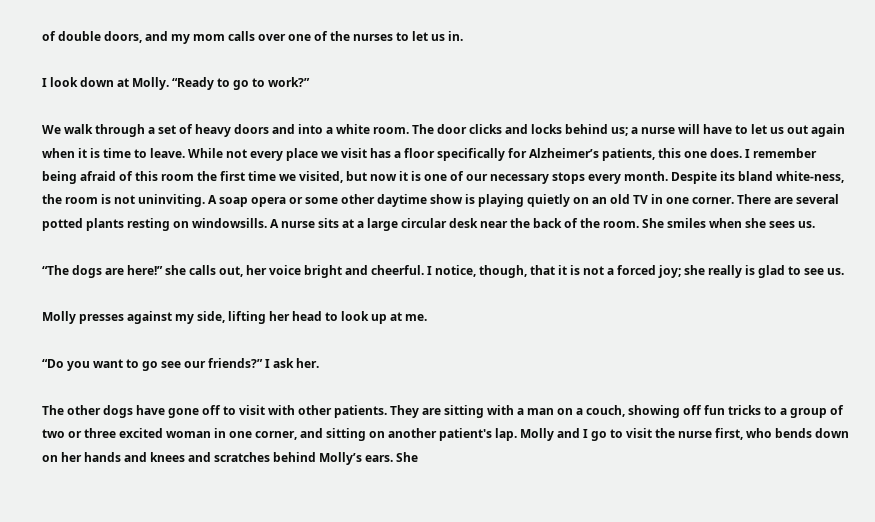of double doors, and my mom calls over one of the nurses to let us in.

I look down at Molly. “Ready to go to work?”

We walk through a set of heavy doors and into a white room. The door clicks and locks behind us; a nurse will have to let us out again when it is time to leave. While not every place we visit has a floor specifically for Alzheimer’s patients, this one does. I remember being afraid of this room the first time we visited, but now it is one of our necessary stops every month. Despite its bland white-ness, the room is not uninviting. A soap opera or some other daytime show is playing quietly on an old TV in one corner. There are several potted plants resting on windowsills. A nurse sits at a large circular desk near the back of the room. She smiles when she sees us.

“The dogs are here!” she calls out, her voice bright and cheerful. I notice, though, that it is not a forced joy; she really is glad to see us.

Molly presses against my side, lifting her head to look up at me.

“Do you want to go see our friends?” I ask her.

The other dogs have gone off to visit with other patients. They are sitting with a man on a couch, showing off fun tricks to a group of two or three excited woman in one corner, and sitting on another patient's lap. Molly and I go to visit the nurse first, who bends down on her hands and knees and scratches behind Molly’s ears. She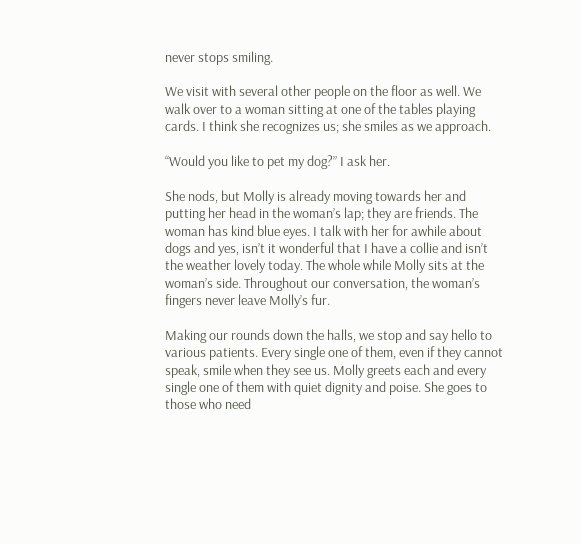never stops smiling.

We visit with several other people on the floor as well. We walk over to a woman sitting at one of the tables playing cards. I think she recognizes us; she smiles as we approach.

“Would you like to pet my dog?” I ask her.

She nods, but Molly is already moving towards her and putting her head in the woman’s lap; they are friends. The woman has kind blue eyes. I talk with her for awhile about dogs and yes, isn’t it wonderful that I have a collie and isn’t the weather lovely today. The whole while Molly sits at the woman’s side. Throughout our conversation, the woman’s fingers never leave Molly’s fur.

Making our rounds down the halls, we stop and say hello to various patients. Every single one of them, even if they cannot speak, smile when they see us. Molly greets each and every single one of them with quiet dignity and poise. She goes to those who need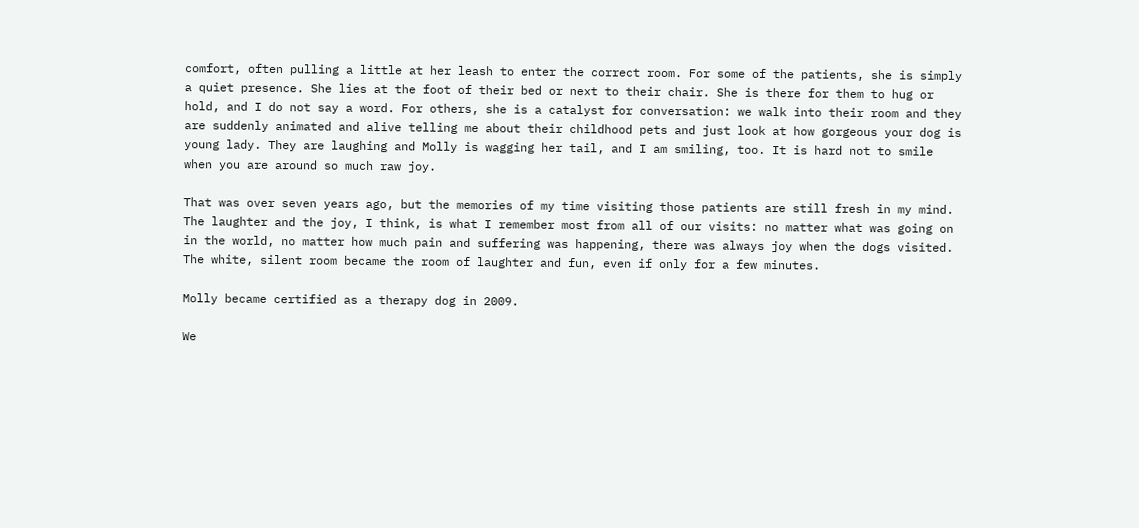comfort, often pulling a little at her leash to enter the correct room. For some of the patients, she is simply a quiet presence. She lies at the foot of their bed or next to their chair. She is there for them to hug or hold, and I do not say a word. For others, she is a catalyst for conversation: we walk into their room and they are suddenly animated and alive telling me about their childhood pets and just look at how gorgeous your dog is young lady. They are laughing and Molly is wagging her tail, and I am smiling, too. It is hard not to smile when you are around so much raw joy.

That was over seven years ago, but the memories of my time visiting those patients are still fresh in my mind. The laughter and the joy, I think, is what I remember most from all of our visits: no matter what was going on in the world, no matter how much pain and suffering was happening, there was always joy when the dogs visited. The white, silent room became the room of laughter and fun, even if only for a few minutes.

Molly became certified as a therapy dog in 2009.

We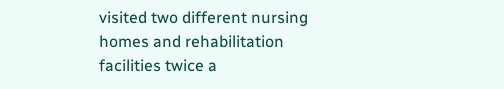visited two different nursing homes and rehabilitation facilities twice a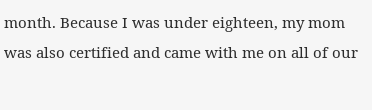month. Because I was under eighteen, my mom was also certified and came with me on all of our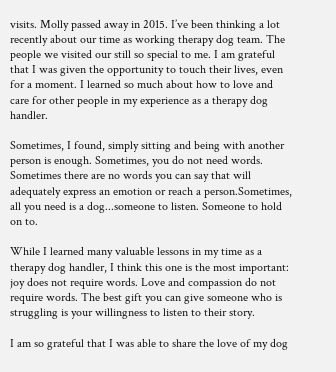visits. Molly passed away in 2015. I’ve been thinking a lot recently about our time as working therapy dog team. The people we visited our still so special to me. I am grateful that I was given the opportunity to touch their lives, even for a moment. I learned so much about how to love and care for other people in my experience as a therapy dog handler.

Sometimes, I found, simply sitting and being with another person is enough. Sometimes, you do not need words. Sometimes there are no words you can say that will adequately express an emotion or reach a person.Sometimes, all you need is a dog...someone to listen. Someone to hold on to.

While I learned many valuable lessons in my time as a therapy dog handler, I think this one is the most important: joy does not require words. Love and compassion do not require words. The best gift you can give someone who is struggling is your willingness to listen to their story.

I am so grateful that I was able to share the love of my dog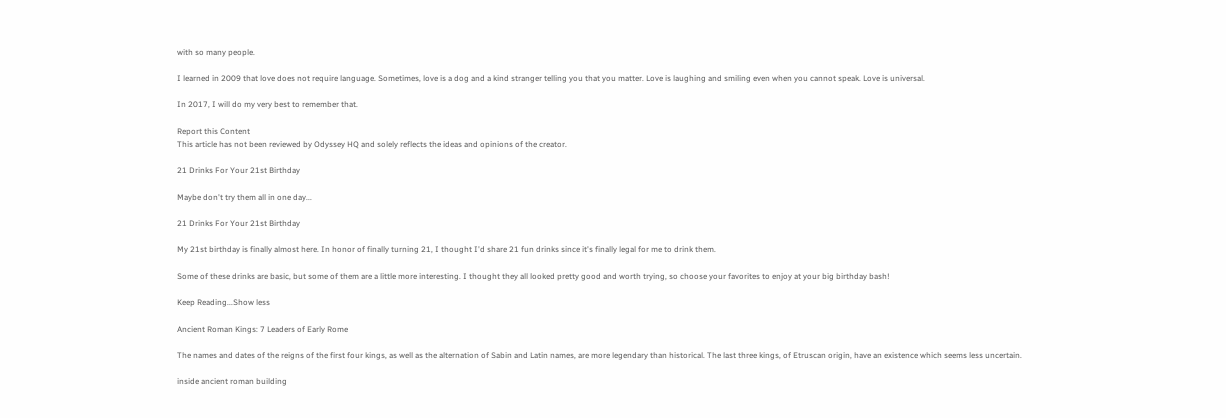with so many people.

I learned in 2009 that love does not require language. Sometimes, love is a dog and a kind stranger telling you that you matter. Love is laughing and smiling even when you cannot speak. Love is universal.

In 2017, I will do my very best to remember that.

Report this Content
This article has not been reviewed by Odyssey HQ and solely reflects the ideas and opinions of the creator.

21 Drinks For Your 21st Birthday

Maybe don't try them all in one day...

21 Drinks For Your 21st Birthday

My 21st birthday is finally almost here. In honor of finally turning 21, I thought I'd share 21 fun drinks since it's finally legal for me to drink them.

Some of these drinks are basic, but some of them are a little more interesting. I thought they all looked pretty good and worth trying, so choose your favorites to enjoy at your big birthday bash!

Keep Reading...Show less

Ancient Roman Kings: 7 Leaders of Early Rome

The names and dates of the reigns of the first four kings, as well as the alternation of Sabin and Latin names, are more legendary than historical. The last three kings, of Etruscan origin, have an existence which seems less uncertain.

inside ancient roman building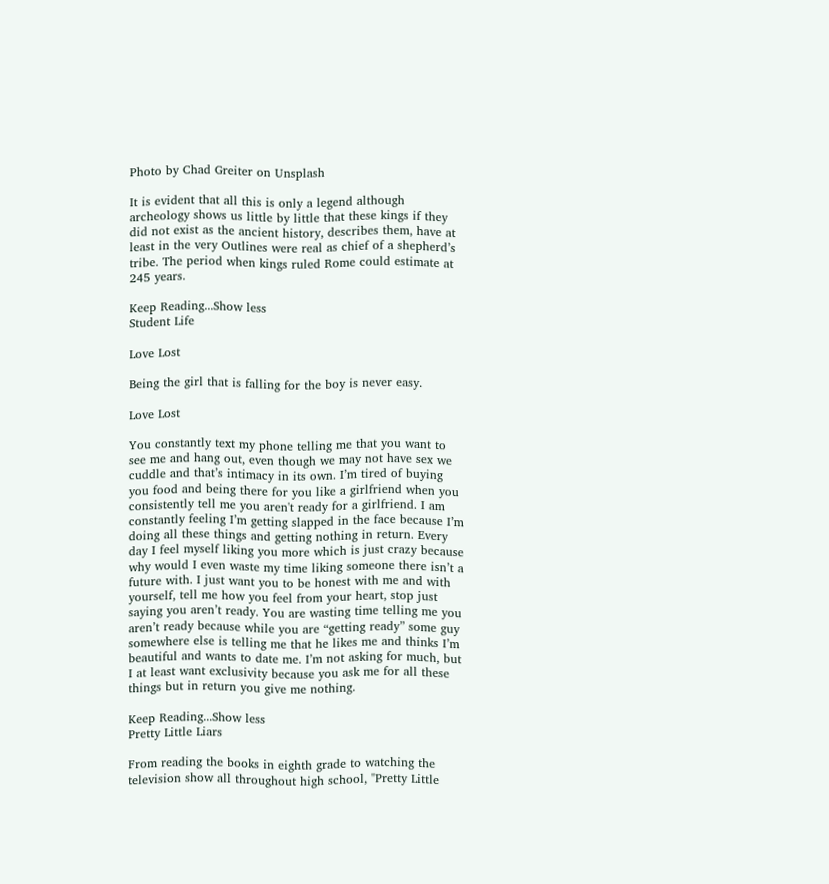Photo by Chad Greiter on Unsplash

It is evident that all this is only a legend although archeology shows us little by little that these kings if they did not exist as the ancient history, describes them, have at least in the very Outlines were real as chief of a shepherd’s tribe. The period when kings ruled Rome could estimate at 245 years.

Keep Reading...Show less
Student Life

Love Lost

Being the girl that is falling for the boy is never easy.

Love Lost

You constantly text my phone telling me that you want to see me and hang out, even though we may not have sex we cuddle and that’s intimacy in its own. I’m tired of buying you food and being there for you like a girlfriend when you consistently tell me you aren't ready for a girlfriend. I am constantly feeling I’m getting slapped in the face because I’m doing all these things and getting nothing in return. Every day I feel myself liking you more which is just crazy because why would I even waste my time liking someone there isn’t a future with. I just want you to be honest with me and with yourself, tell me how you feel from your heart, stop just saying you aren’t ready. You are wasting time telling me you aren’t ready because while you are “getting ready” some guy somewhere else is telling me that he likes me and thinks I’m beautiful and wants to date me. I’m not asking for much, but I at least want exclusivity because you ask me for all these things but in return you give me nothing.

Keep Reading...Show less
Pretty Little Liars

From reading the books in eighth grade to watching the television show all throughout high school, "Pretty Little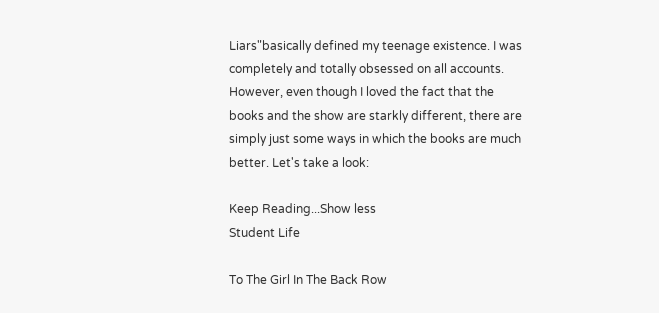Liars"basically defined my teenage existence. I was completely and totally obsessed on all accounts. However, even though I loved the fact that the books and the show are starkly different, there are simply just some ways in which the books are much better. Let's take a look:

Keep Reading...Show less
Student Life

To The Girl In The Back Row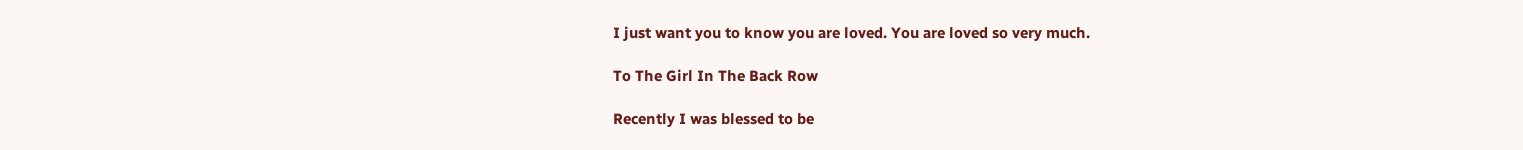I just want you to know you are loved. You are loved so very much.

To The Girl In The Back Row

Recently I was blessed to be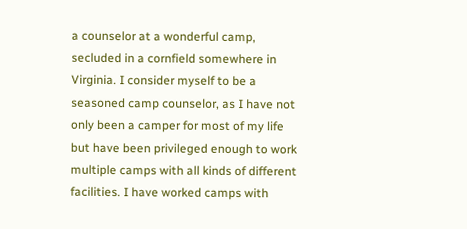a counselor at a wonderful camp, secluded in a cornfield somewhere in Virginia. I consider myself to be a seasoned camp counselor, as I have not only been a camper for most of my life but have been privileged enough to work multiple camps with all kinds of different facilities. I have worked camps with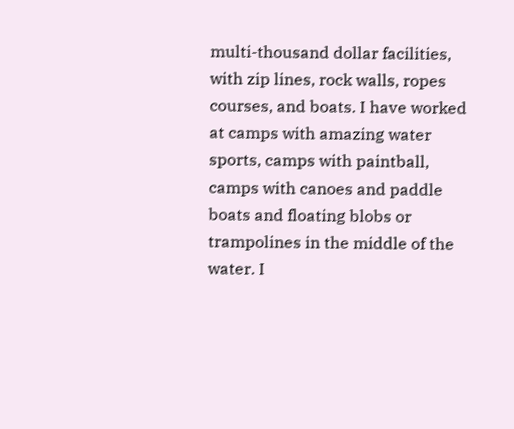multi-thousand dollar facilities, with zip lines, rock walls, ropes courses, and boats. I have worked at camps with amazing water sports, camps with paintball, camps with canoes and paddle boats and floating blobs or trampolines in the middle of the water. I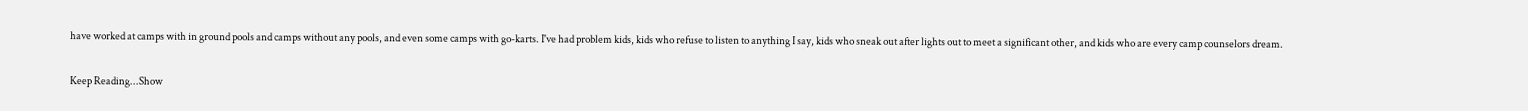have worked at camps with in ground pools and camps without any pools, and even some camps with go-karts. I've had problem kids, kids who refuse to listen to anything I say, kids who sneak out after lights out to meet a significant other, and kids who are every camp counselors dream.

Keep Reading...Show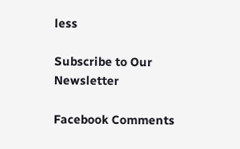less

Subscribe to Our Newsletter

Facebook Comments